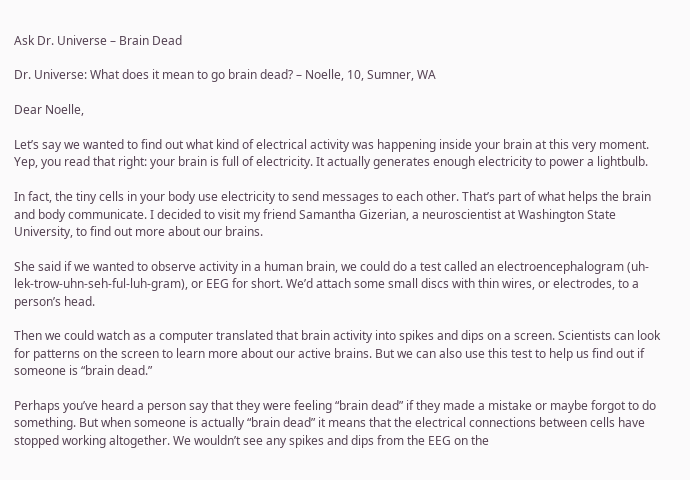Ask Dr. Universe – Brain Dead

Dr. Universe: What does it mean to go brain dead? – Noelle, 10, Sumner, WA

Dear Noelle,

Let’s say we wanted to find out what kind of electrical activity was happening inside your brain at this very moment. Yep, you read that right: your brain is full of electricity. It actually generates enough electricity to power a lightbulb.

In fact, the tiny cells in your body use electricity to send messages to each other. That’s part of what helps the brain and body communicate. I decided to visit my friend Samantha Gizerian, a neuroscientist at Washington State University, to find out more about our brains.

She said if we wanted to observe activity in a human brain, we could do a test called an electroencephalogram (uh-lek-trow-uhn-seh-ful-luh-gram), or EEG for short. We’d attach some small discs with thin wires, or electrodes, to a person’s head.

Then we could watch as a computer translated that brain activity into spikes and dips on a screen. Scientists can look for patterns on the screen to learn more about our active brains. But we can also use this test to help us find out if someone is “brain dead.”

Perhaps you’ve heard a person say that they were feeling “brain dead” if they made a mistake or maybe forgot to do something. But when someone is actually “brain dead” it means that the electrical connections between cells have stopped working altogether. We wouldn’t see any spikes and dips from the EEG on the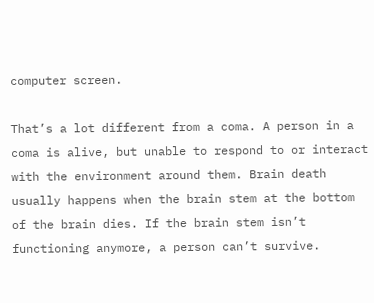computer screen.

That’s a lot different from a coma. A person in a coma is alive, but unable to respond to or interact with the environment around them. Brain death usually happens when the brain stem at the bottom of the brain dies. If the brain stem isn’t functioning anymore, a person can’t survive.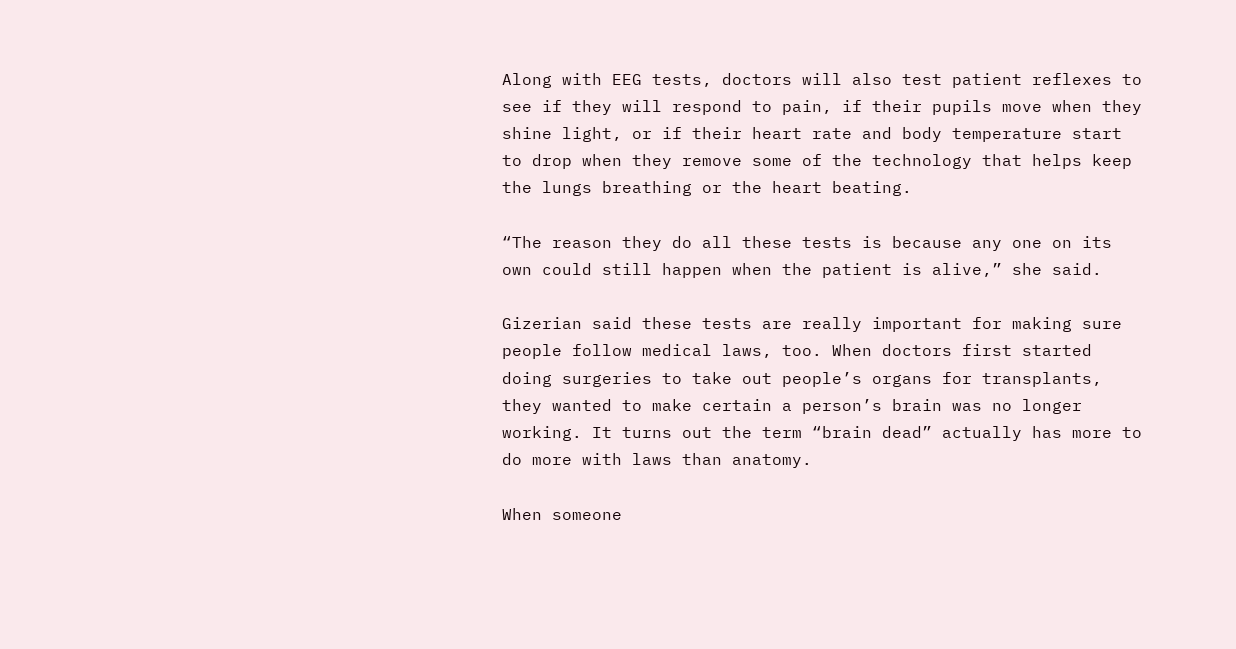Along with EEG tests, doctors will also test patient reflexes to see if they will respond to pain, if their pupils move when they shine light, or if their heart rate and body temperature start to drop when they remove some of the technology that helps keep the lungs breathing or the heart beating.

“The reason they do all these tests is because any one on its own could still happen when the patient is alive,” she said.

Gizerian said these tests are really important for making sure people follow medical laws, too. When doctors first started doing surgeries to take out people’s organs for transplants, they wanted to make certain a person’s brain was no longer working. It turns out the term “brain dead” actually has more to do more with laws than anatomy.

When someone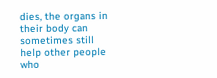dies, the organs in their body can sometimes still help other people who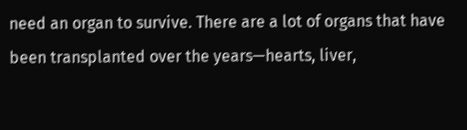need an organ to survive. There are a lot of organs that have been transplanted over the years—hearts, liver,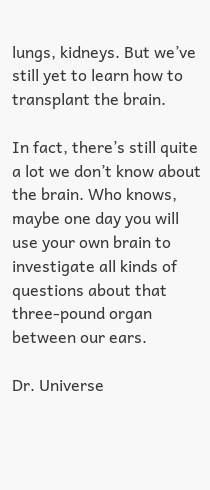lungs, kidneys. But we’ve still yet to learn how to transplant the brain.

In fact, there’s still quite a lot we don’t know about the brain. Who knows, maybe one day you will use your own brain to investigate all kinds of questions about that three-pound organ between our ears.

Dr. Universe